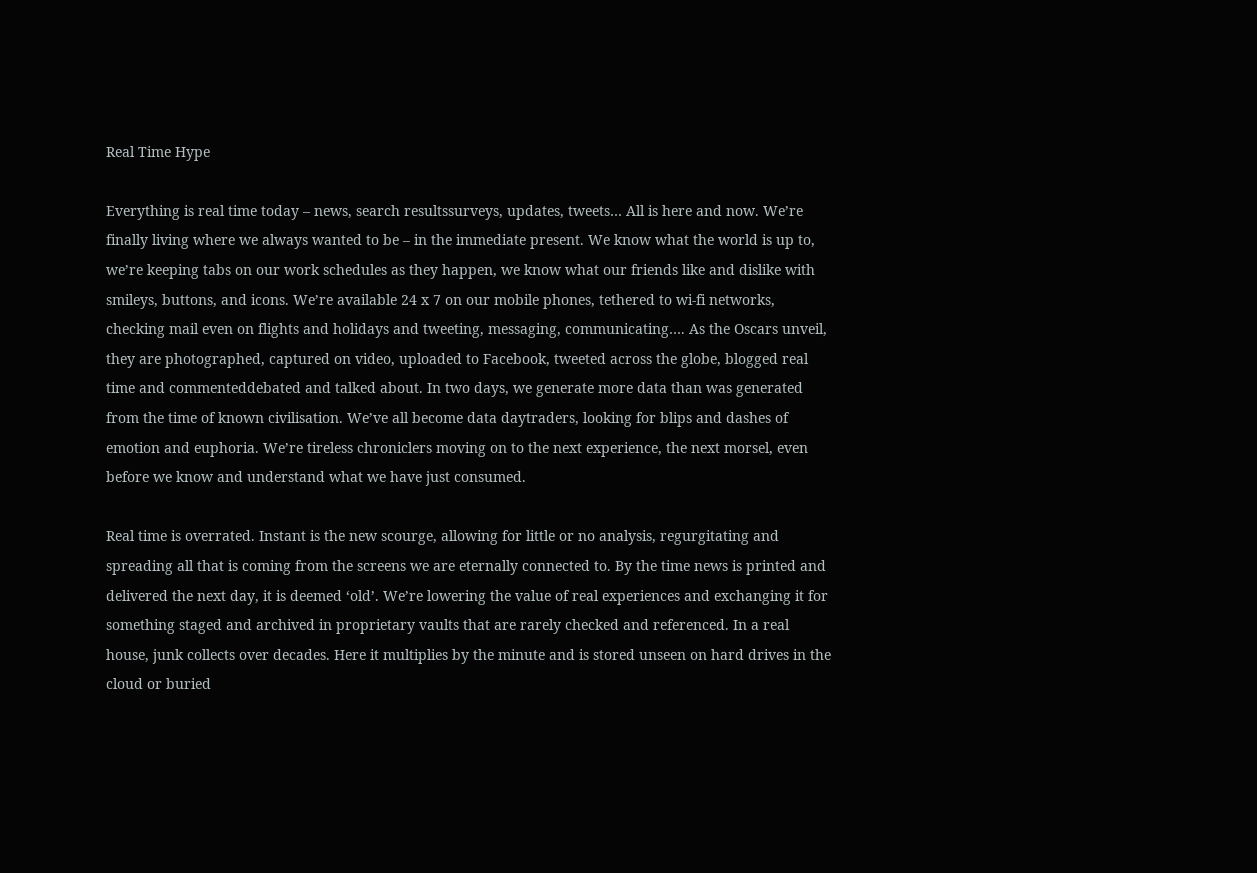Real Time Hype

Everything is real time today – news, search resultssurveys, updates, tweets… All is here and now. We’re finally living where we always wanted to be – in the immediate present. We know what the world is up to, we’re keeping tabs on our work schedules as they happen, we know what our friends like and dislike with smileys, buttons, and icons. We’re available 24 x 7 on our mobile phones, tethered to wi-fi networks, checking mail even on flights and holidays and tweeting, messaging, communicating…. As the Oscars unveil, they are photographed, captured on video, uploaded to Facebook, tweeted across the globe, blogged real time and commenteddebated and talked about. In two days, we generate more data than was generated from the time of known civilisation. We’ve all become data daytraders, looking for blips and dashes of emotion and euphoria. We’re tireless chroniclers moving on to the next experience, the next morsel, even before we know and understand what we have just consumed.

Real time is overrated. Instant is the new scourge, allowing for little or no analysis, regurgitating and spreading all that is coming from the screens we are eternally connected to. By the time news is printed and delivered the next day, it is deemed ‘old’. We’re lowering the value of real experiences and exchanging it for something staged and archived in proprietary vaults that are rarely checked and referenced. In a real house, junk collects over decades. Here it multiplies by the minute and is stored unseen on hard drives in the cloud or buried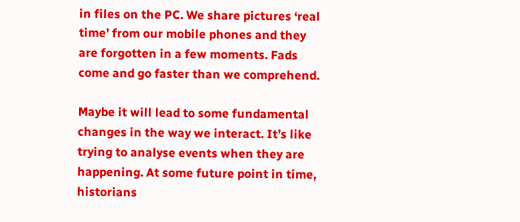in files on the PC. We share pictures ‘real time’ from our mobile phones and they are forgotten in a few moments. Fads come and go faster than we comprehend.

Maybe it will lead to some fundamental changes in the way we interact. It’s like trying to analyse events when they are happening. At some future point in time, historians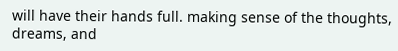will have their hands full. making sense of the thoughts, dreams, and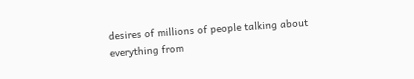desires of millions of people talking about everything from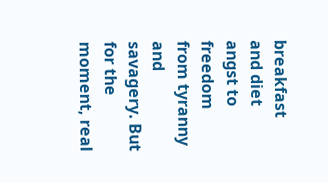breakfast and diet angst to freedom from tyranny and savagery. But for the moment, real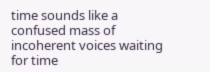time sounds like a confused mass of incoherent voices waiting for time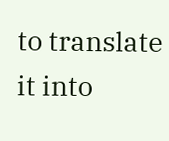to translate it into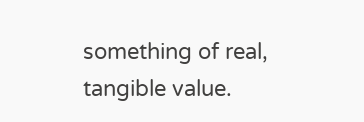something of real, tangible value.